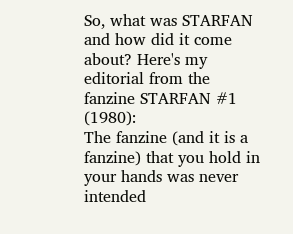So, what was STARFAN and how did it come about? Here's my editorial from the fanzine STARFAN #1 (1980):
The fanzine (and it is a fanzine) that you hold in your hands was never intended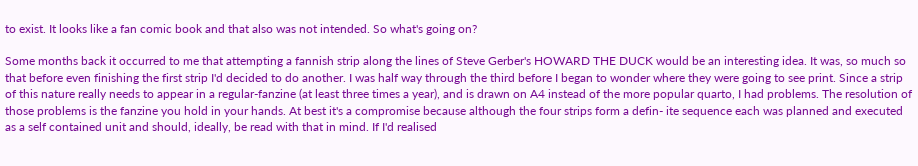to exist. It looks like a fan comic book and that also was not intended. So what's going on?

Some months back it occurred to me that attempting a fannish strip along the lines of Steve Gerber's HOWARD THE DUCK would be an interesting idea. It was, so much so that before even finishing the first strip I'd decided to do another. I was half way through the third before I began to wonder where they were going to see print. Since a strip of this nature really needs to appear in a regular-fanzine (at least three times a year), and is drawn on A4 instead of the more popular quarto, I had problems. The resolution of those problems is the fanzine you hold in your hands. At best it's a compromise because although the four strips form a defin- ite sequence each was planned and executed as a self contained unit and should, ideally, be read with that in mind. If I'd realised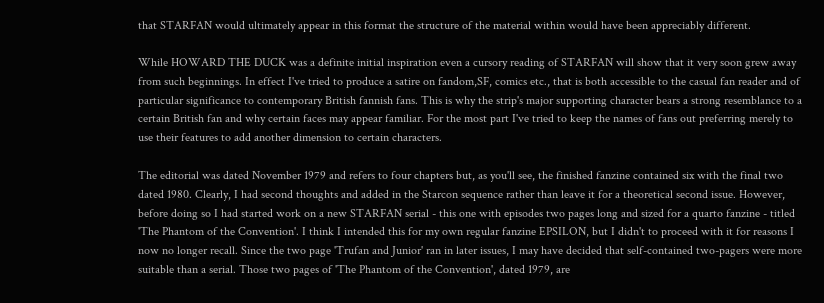that STARFAN would ultimately appear in this format the structure of the material within would have been appreciably different.

While HOWARD THE DUCK was a definite initial inspiration even a cursory reading of STARFAN will show that it very soon grew away from such beginnings. In effect I've tried to produce a satire on fandom,SF, comics etc., that is both accessible to the casual fan reader and of particular significance to contemporary British fannish fans. This is why the strip's major supporting character bears a strong resemblance to a certain British fan and why certain faces may appear familiar. For the most part I've tried to keep the names of fans out preferring merely to use their features to add another dimension to certain characters.

The editorial was dated November 1979 and refers to four chapters but, as you'll see, the finished fanzine contained six with the final two dated 1980. Clearly, I had second thoughts and added in the Starcon sequence rather than leave it for a theoretical second issue. However, before doing so I had started work on a new STARFAN serial - this one with episodes two pages long and sized for a quarto fanzine - titled 'The Phantom of the Convention'. I think I intended this for my own regular fanzine EPSILON, but I didn't to proceed with it for reasons I now no longer recall. Since the two page 'Trufan and Junior' ran in later issues, I may have decided that self-contained two-pagers were more suitable than a serial. Those two pages of 'The Phantom of the Convention', dated 1979, are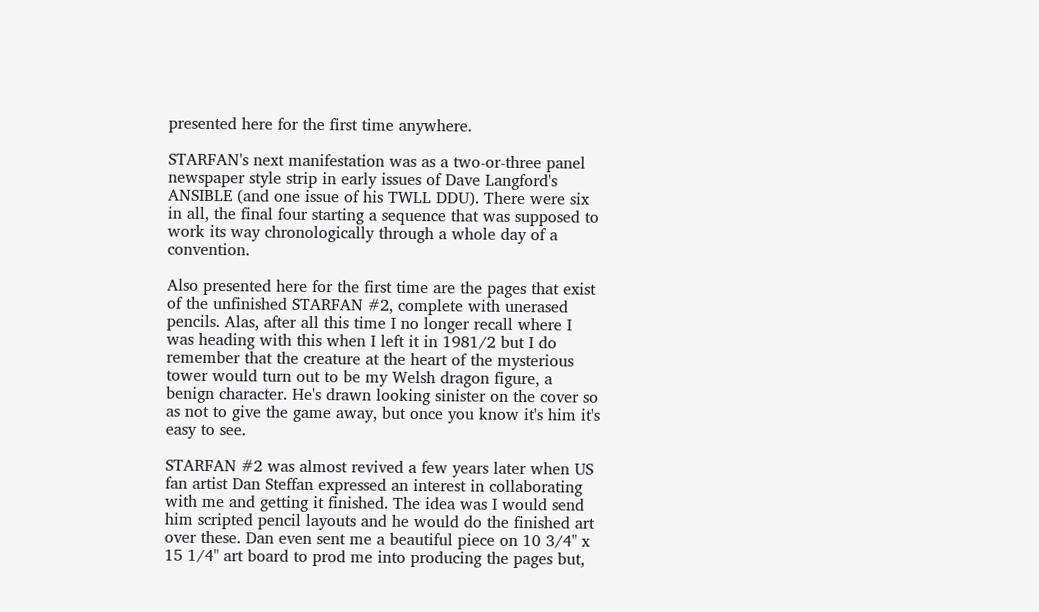presented here for the first time anywhere.

STARFAN's next manifestation was as a two-or-three panel newspaper style strip in early issues of Dave Langford's ANSIBLE (and one issue of his TWLL DDU). There were six in all, the final four starting a sequence that was supposed to work its way chronologically through a whole day of a convention.

Also presented here for the first time are the pages that exist of the unfinished STARFAN #2, complete with unerased pencils. Alas, after all this time I no longer recall where I was heading with this when I left it in 1981/2 but I do remember that the creature at the heart of the mysterious tower would turn out to be my Welsh dragon figure, a benign character. He's drawn looking sinister on the cover so as not to give the game away, but once you know it's him it's easy to see.

STARFAN #2 was almost revived a few years later when US fan artist Dan Steffan expressed an interest in collaborating with me and getting it finished. The idea was I would send him scripted pencil layouts and he would do the finished art over these. Dan even sent me a beautiful piece on 10 3/4" x 15 1/4" art board to prod me into producing the pages but,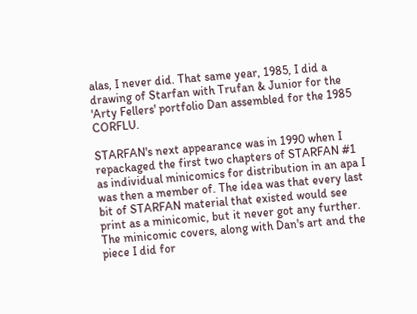alas, I never did. That same year, 1985, I did a drawing of Starfan with Trufan & Junior for the 'Arty Fellers' portfolio Dan assembled for the 1985 CORFLU.

STARFAN's next appearance was in 1990 when I repackaged the first two chapters of STARFAN #1 as individual minicomics for distribution in an apa I was then a member of. The idea was that every last bit of STARFAN material that existed would see print as a minicomic, but it never got any further. The minicomic covers, along with Dan's art and the piece I did for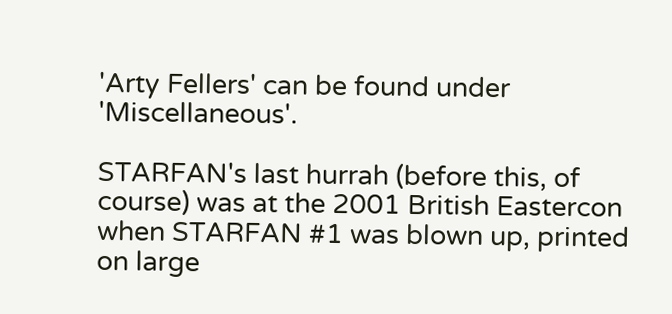'Arty Fellers' can be found under 'Miscellaneous'.

STARFAN's last hurrah (before this, of course) was at the 2001 British Eastercon when STARFAN #1 was blown up, printed on large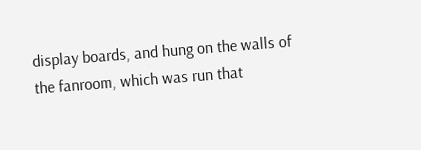display boards, and hung on the walls of the fanroom, which was run that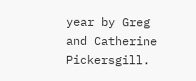year by Greg and Catherine Pickersgill.